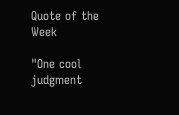Quote of the Week

"One cool judgment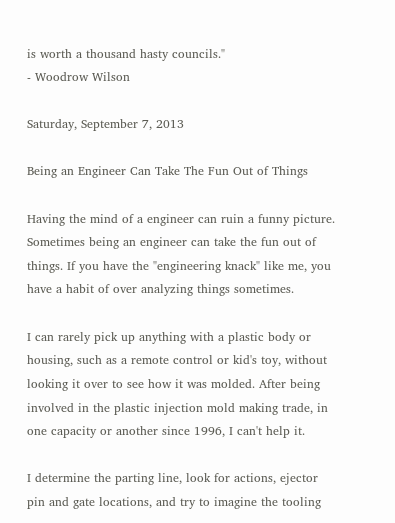is worth a thousand hasty councils."
- Woodrow Wilson

Saturday, September 7, 2013

Being an Engineer Can Take The Fun Out of Things

Having the mind of a engineer can ruin a funny picture.
Sometimes being an engineer can take the fun out of things. If you have the "engineering knack" like me, you have a habit of over analyzing things sometimes.

I can rarely pick up anything with a plastic body or housing, such as a remote control or kid's toy, without looking it over to see how it was molded. After being involved in the plastic injection mold making trade, in one capacity or another since 1996, I can't help it.

I determine the parting line, look for actions, ejector pin and gate locations, and try to imagine the tooling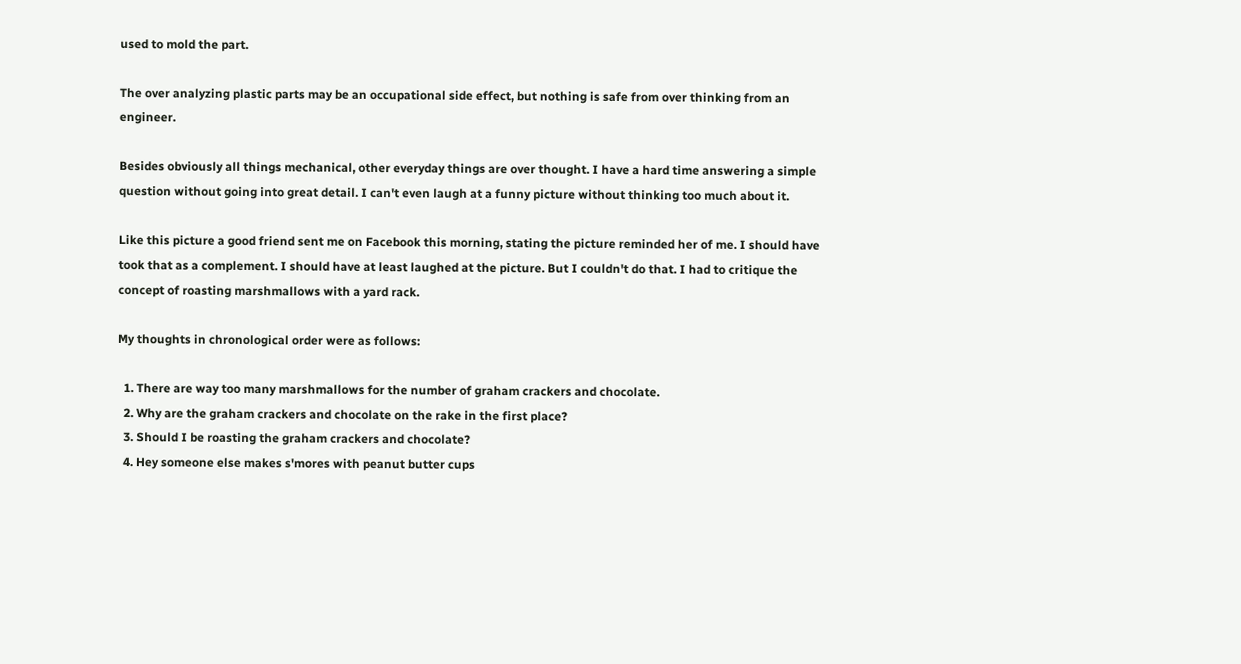used to mold the part.

The over analyzing plastic parts may be an occupational side effect, but nothing is safe from over thinking from an engineer.

Besides obviously all things mechanical, other everyday things are over thought. I have a hard time answering a simple question without going into great detail. I can't even laugh at a funny picture without thinking too much about it.

Like this picture a good friend sent me on Facebook this morning, stating the picture reminded her of me. I should have took that as a complement. I should have at least laughed at the picture. But I couldn't do that. I had to critique the concept of roasting marshmallows with a yard rack.

My thoughts in chronological order were as follows:

  1. There are way too many marshmallows for the number of graham crackers and chocolate.
  2. Why are the graham crackers and chocolate on the rake in the first place?
  3. Should I be roasting the graham crackers and chocolate?
  4. Hey someone else makes s'mores with peanut butter cups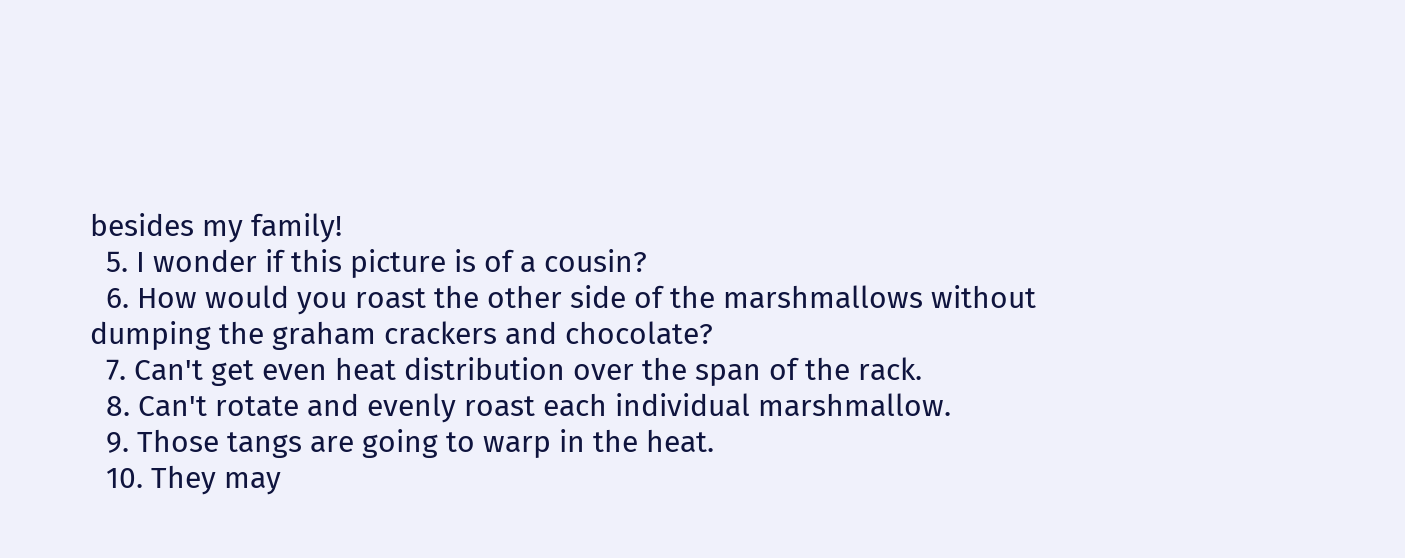besides my family!
  5. I wonder if this picture is of a cousin?
  6. How would you roast the other side of the marshmallows without dumping the graham crackers and chocolate?
  7. Can't get even heat distribution over the span of the rack.
  8. Can't rotate and evenly roast each individual marshmallow.
  9. Those tangs are going to warp in the heat.
  10. They may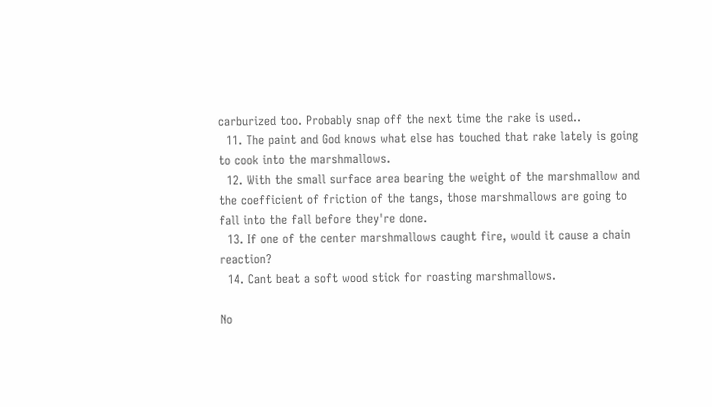carburized too. Probably snap off the next time the rake is used..
  11. The paint and God knows what else has touched that rake lately is going to cook into the marshmallows.
  12. With the small surface area bearing the weight of the marshmallow and the coefficient of friction of the tangs, those marshmallows are going to fall into the fall before they're done.
  13. If one of the center marshmallows caught fire, would it cause a chain reaction?
  14. Cant beat a soft wood stick for roasting marshmallows.

No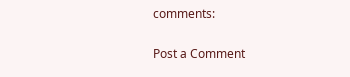comments:

Post a Comment